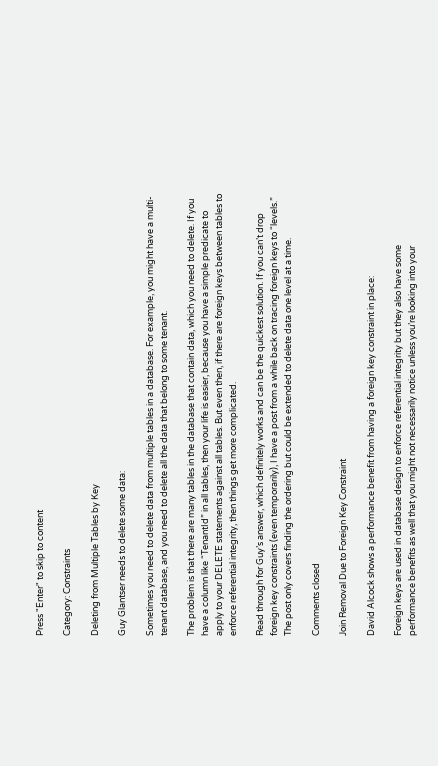Press "Enter" to skip to content

Category: Constraints

Deleting from Multiple Tables by Key

Guy Glantser needs to delete some data:

Sometimes you need to delete data from multiple tables in a database. For example, you might have a multi-tenant database, and you need to delete all the data that belong to some tenant.

The problem is that there are many tables in the database that contain data, which you need to delete. If you have a column like “TenantId” in all tables, then your life is easier, because you have a simple predicate to apply to your DELETE statements against all tables. But even then, if there are foreign keys between tables to enforce referential integrity, then things get more complicated.

Read through for Guy’s answer, which definitely works and can be the quickest solution. If you can’t drop foreign key constraints (even temporarily), I have a post from a while back on tracing foreign keys to “levels.” The post only covers finding the ordering but could be extended to delete data one level at a time.

Comments closed

Join Removal Due to Foreign Key Constraint

David Alcock shows a performance benefit from having a foreign key constraint in place:

Foreign keys are used in database design to enforce referential integrity but they also have some performance benefits as well that you might not necessarily notice unless you’re looking into your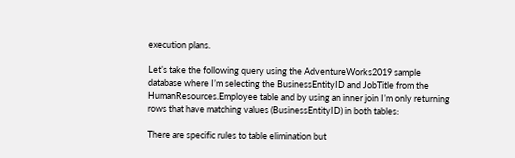execution plans.

Let’s take the following query using the AdventureWorks2019 sample database where I’m selecting the BusinessEntityID and JobTitle from the HumanResources.Employee table and by using an inner join I’m only returning rows that have matching values (BusinessEntityID) in both tables:

There are specific rules to table elimination but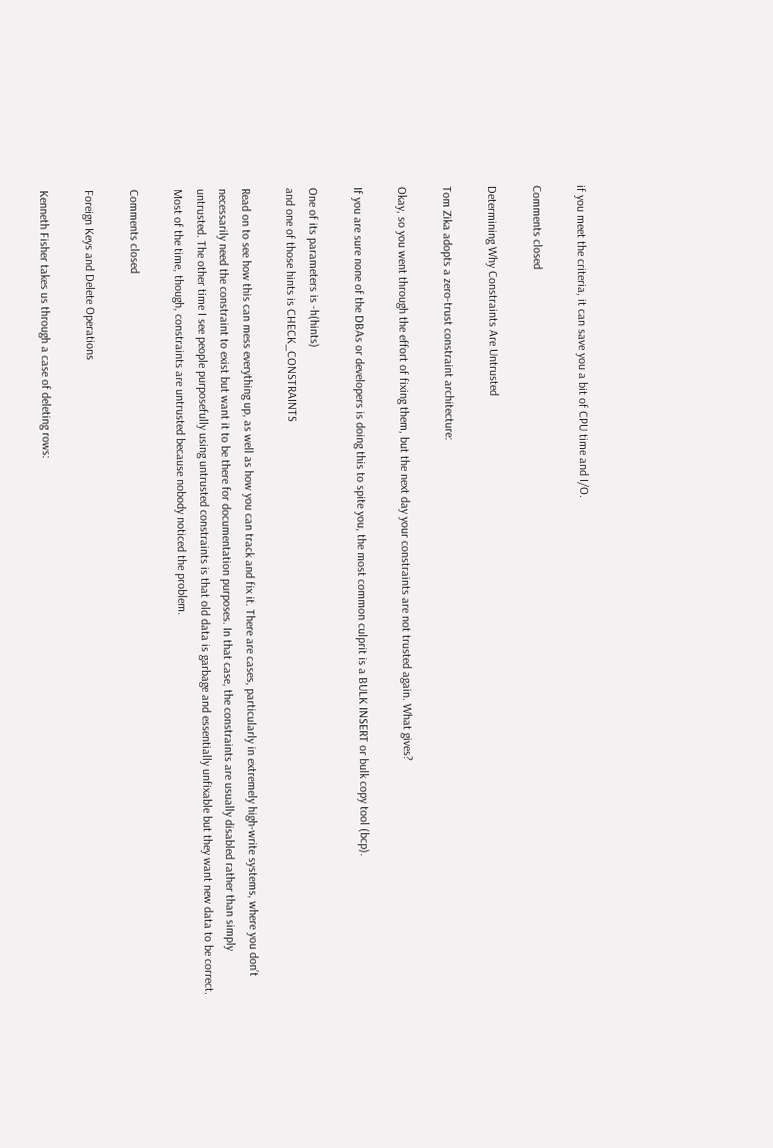if you meet the criteria, it can save you a bit of CPU time and I/O.

Comments closed

Determining Why Constraints Are Untrusted

Tom Zika adopts a zero-trust constraint architecture:

Okay, so you went through the effort of fixing them, but the next day your constraints are not trusted again. What gives?

If you are sure none of the DBAs or developers is doing this to spite you, the most common culprit is a BULK INSERT or bulk copy tool (bcp).

One of its parameters is -h(hints)
and one of those hints is CHECK_CONSTRAINTS

Read on to see how this can mess everything up, as well as how you can track and fix it. There are cases, particularly in extremely high-write systems, where you don’t necessarily need the constraint to exist but want it to be there for documentation purposes. In that case, the constraints are usually disabled rather than simply untrusted. The other time I see people purposefully using untrusted constraints is that old data is garbage and essentially unfixable but they want new data to be correct. Most of the time, though, constraints are untrusted because nobody noticed the problem.

Comments closed

Foreign Keys and Delete Operations

Kenneth Fisher takes us through a case of deleting rows: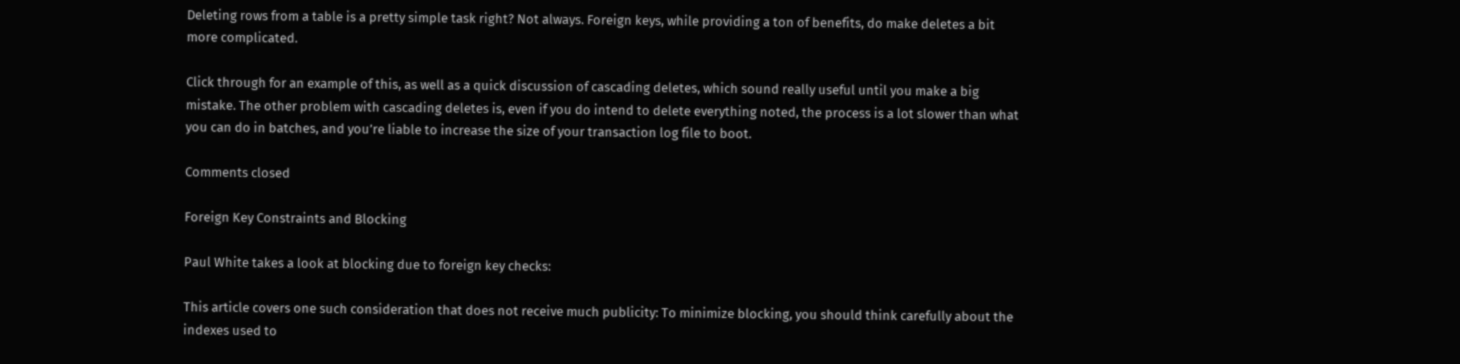Deleting rows from a table is a pretty simple task right? Not always. Foreign keys, while providing a ton of benefits, do make deletes a bit more complicated.

Click through for an example of this, as well as a quick discussion of cascading deletes, which sound really useful until you make a big mistake. The other problem with cascading deletes is, even if you do intend to delete everything noted, the process is a lot slower than what you can do in batches, and you’re liable to increase the size of your transaction log file to boot.

Comments closed

Foreign Key Constraints and Blocking

Paul White takes a look at blocking due to foreign key checks:

This article covers one such consideration that does not receive much publicity: To minimize blocking, you should think carefully about the indexes used to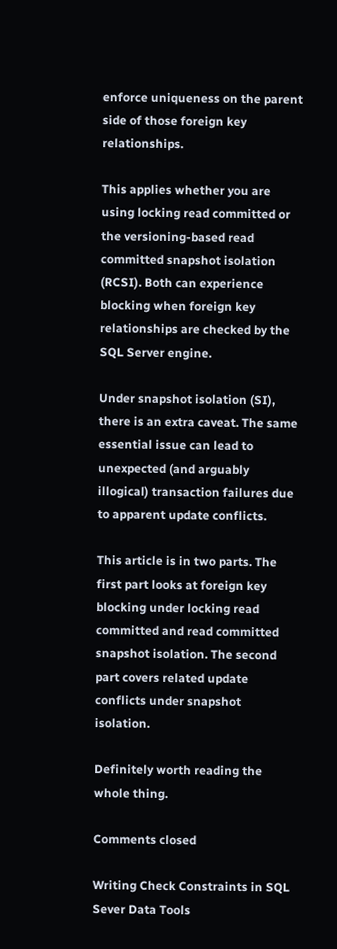enforce uniqueness on the parent side of those foreign key relationships.

This applies whether you are using locking read committed or the versioning-based read committed snapshot isolation (RCSI). Both can experience blocking when foreign key relationships are checked by the SQL Server engine.

Under snapshot isolation (SI), there is an extra caveat. The same essential issue can lead to unexpected (and arguably illogical) transaction failures due to apparent update conflicts.

This article is in two parts. The first part looks at foreign key blocking under locking read committed and read committed snapshot isolation. The second part covers related update conflicts under snapshot isolation.

Definitely worth reading the whole thing.

Comments closed

Writing Check Constraints in SQL Sever Data Tools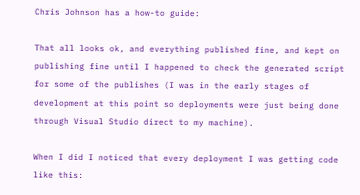Chris Johnson has a how-to guide:

That all looks ok, and everything published fine, and kept on publishing fine until I happened to check the generated script for some of the publishes (I was in the early stages of development at this point so deployments were just being done through Visual Studio direct to my machine).

When I did I noticed that every deployment I was getting code like this: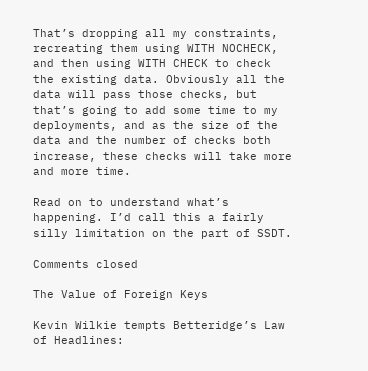That’s dropping all my constraints, recreating them using WITH NOCHECK, and then using WITH CHECK to check the existing data. Obviously all the data will pass those checks, but that’s going to add some time to my deployments, and as the size of the data and the number of checks both increase, these checks will take more and more time.

Read on to understand what’s happening. I’d call this a fairly silly limitation on the part of SSDT.

Comments closed

The Value of Foreign Keys

Kevin Wilkie tempts Betteridge’s Law of Headlines: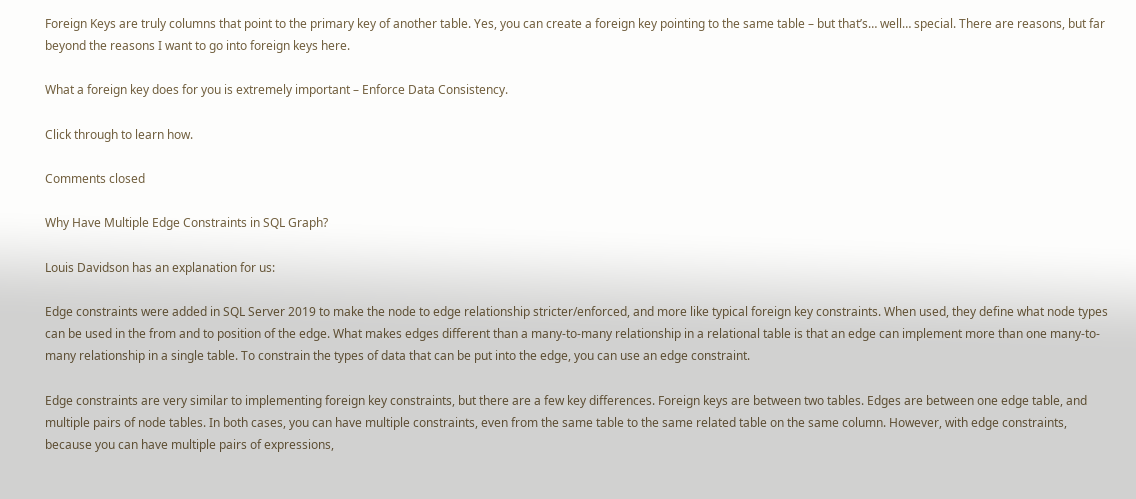Foreign Keys are truly columns that point to the primary key of another table. Yes, you can create a foreign key pointing to the same table – but that’s… well… special. There are reasons, but far beyond the reasons I want to go into foreign keys here.

What a foreign key does for you is extremely important – Enforce Data Consistency.

Click through to learn how.

Comments closed

Why Have Multiple Edge Constraints in SQL Graph?

Louis Davidson has an explanation for us:

Edge constraints were added in SQL Server 2019 to make the node to edge relationship stricter/enforced, and more like typical foreign key constraints. When used, they define what node types can be used in the from and to position of the edge. What makes edges different than a many-to-many relationship in a relational table is that an edge can implement more than one many-to-many relationship in a single table. To constrain the types of data that can be put into the edge, you can use an edge constraint.

Edge constraints are very similar to implementing foreign key constraints, but there are a few key differences. Foreign keys are between two tables. Edges are between one edge table, and multiple pairs of node tables. In both cases, you can have multiple constraints, even from the same table to the same related table on the same column. However, with edge constraints, because you can have multiple pairs of expressions,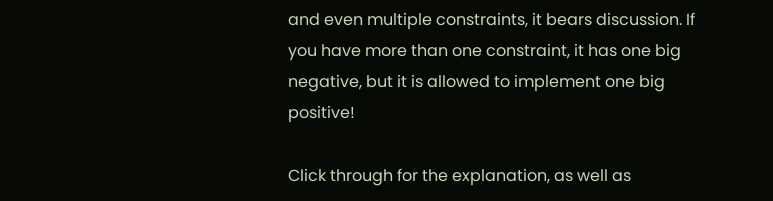and even multiple constraints, it bears discussion. If you have more than one constraint, it has one big negative, but it is allowed to implement one big positive!

Click through for the explanation, as well as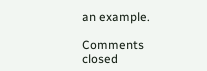an example.

Comments closed